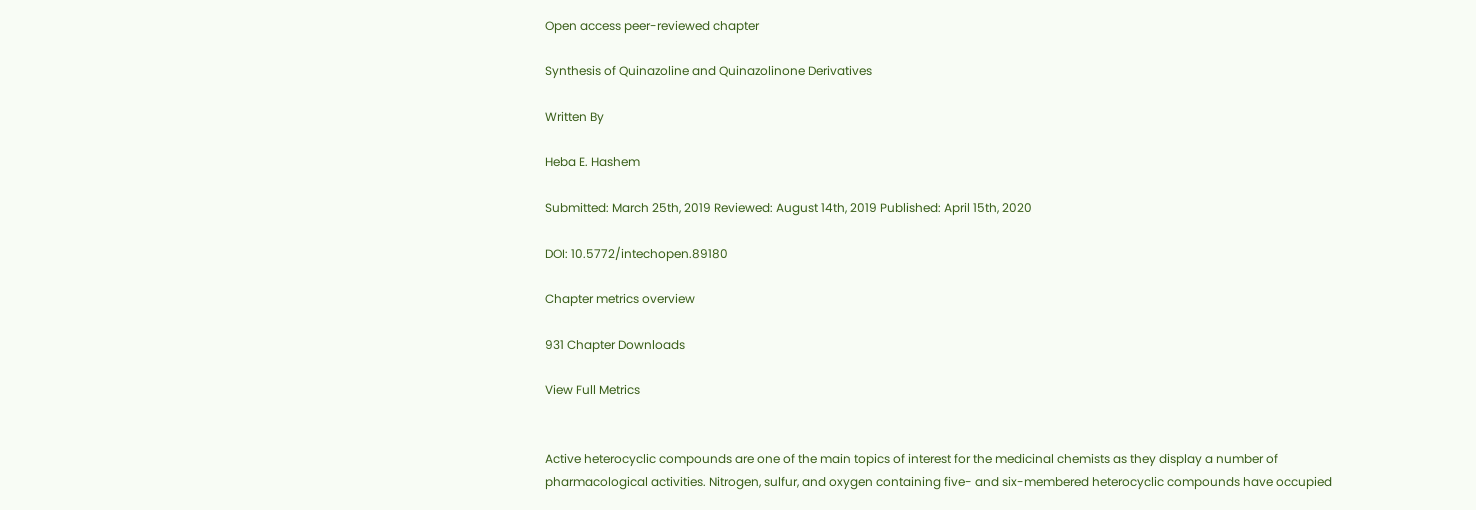Open access peer-reviewed chapter

Synthesis of Quinazoline and Quinazolinone Derivatives

Written By

Heba E. Hashem

Submitted: March 25th, 2019 Reviewed: August 14th, 2019 Published: April 15th, 2020

DOI: 10.5772/intechopen.89180

Chapter metrics overview

931 Chapter Downloads

View Full Metrics


Active heterocyclic compounds are one of the main topics of interest for the medicinal chemists as they display a number of pharmacological activities. Nitrogen, sulfur, and oxygen containing five- and six-membered heterocyclic compounds have occupied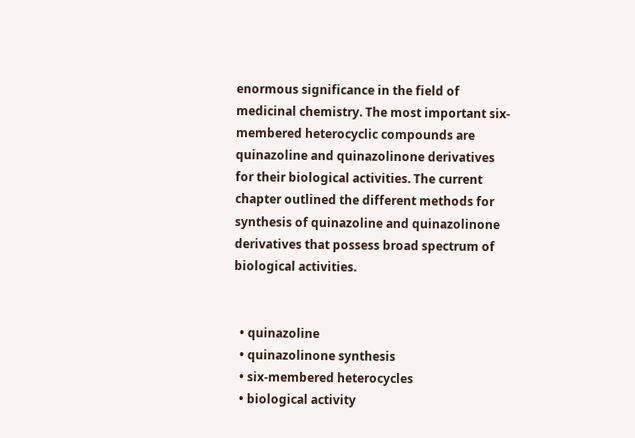enormous significance in the field of medicinal chemistry. The most important six-membered heterocyclic compounds are quinazoline and quinazolinone derivatives for their biological activities. The current chapter outlined the different methods for synthesis of quinazoline and quinazolinone derivatives that possess broad spectrum of biological activities.


  • quinazoline
  • quinazolinone synthesis
  • six-membered heterocycles
  • biological activity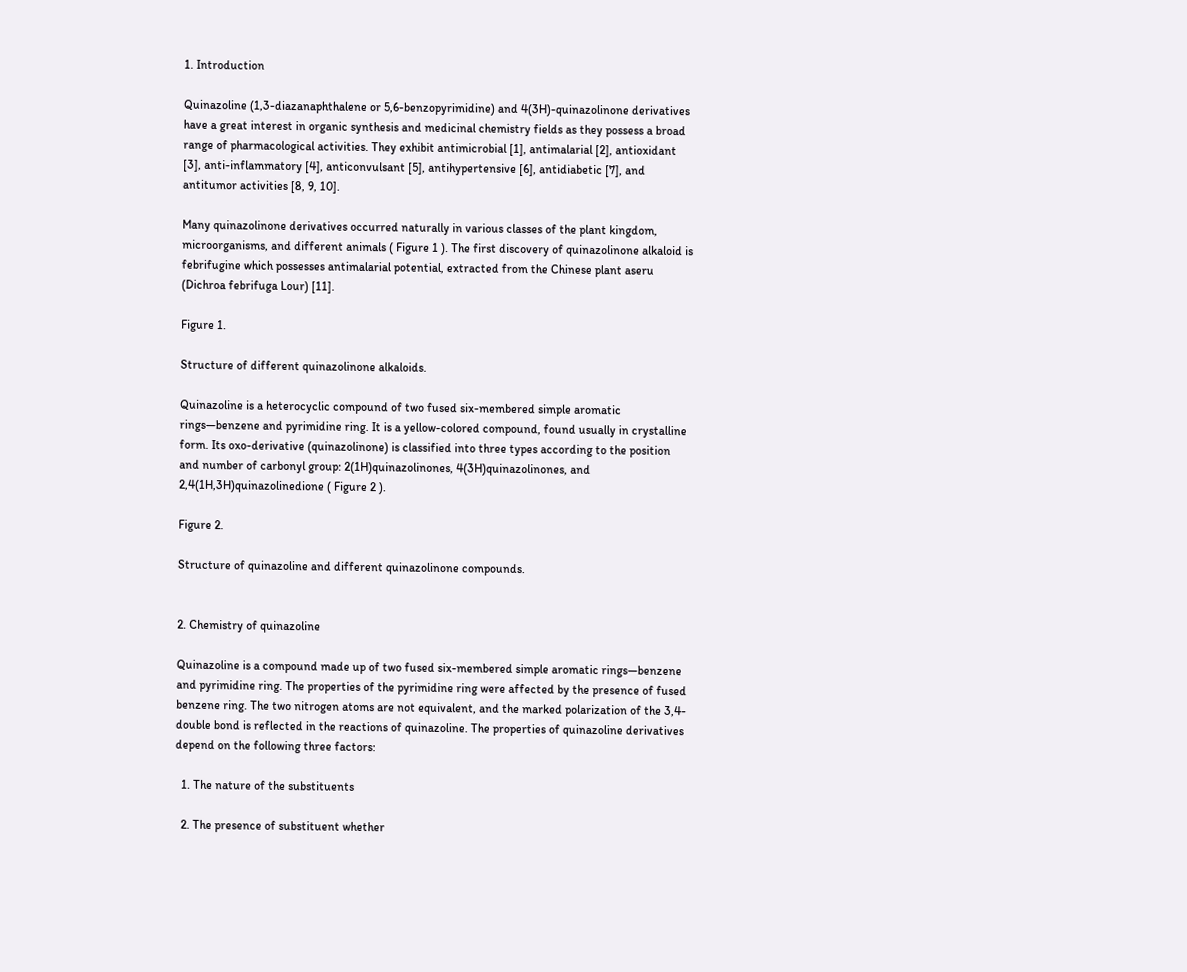1. Introduction

Quinazoline (1,3-diazanaphthalene or 5,6-benzopyrimidine) and 4(3H)-quinazolinone derivatives have a great interest in organic synthesis and medicinal chemistry fields as they possess a broad range of pharmacological activities. They exhibit antimicrobial [1], antimalarial [2], antioxidant [3], anti-inflammatory [4], anticonvulsant [5], antihypertensive [6], antidiabetic [7], and antitumor activities [8, 9, 10].

Many quinazolinone derivatives occurred naturally in various classes of the plant kingdom, microorganisms, and different animals ( Figure 1 ). The first discovery of quinazolinone alkaloid is febrifugine which possesses antimalarial potential, extracted from the Chinese plant aseru (Dichroa febrifuga Lour) [11].

Figure 1.

Structure of different quinazolinone alkaloids.

Quinazoline is a heterocyclic compound of two fused six-membered simple aromatic rings—benzene and pyrimidine ring. It is a yellow-colored compound, found usually in crystalline form. Its oxo-derivative (quinazolinone) is classified into three types according to the position and number of carbonyl group: 2(1H)quinazolinones, 4(3H)quinazolinones, and 2,4(1H,3H)quinazolinedione ( Figure 2 ).

Figure 2.

Structure of quinazoline and different quinazolinone compounds.


2. Chemistry of quinazoline

Quinazoline is a compound made up of two fused six-membered simple aromatic rings—benzene and pyrimidine ring. The properties of the pyrimidine ring were affected by the presence of fused benzene ring. The two nitrogen atoms are not equivalent, and the marked polarization of the 3,4-double bond is reflected in the reactions of quinazoline. The properties of quinazoline derivatives depend on the following three factors:

  1. The nature of the substituents

  2. The presence of substituent whether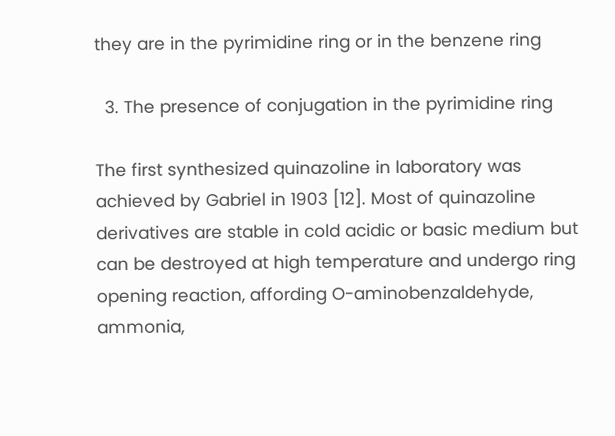they are in the pyrimidine ring or in the benzene ring

  3. The presence of conjugation in the pyrimidine ring

The first synthesized quinazoline in laboratory was achieved by Gabriel in 1903 [12]. Most of quinazoline derivatives are stable in cold acidic or basic medium but can be destroyed at high temperature and undergo ring opening reaction, affording O-aminobenzaldehyde, ammonia,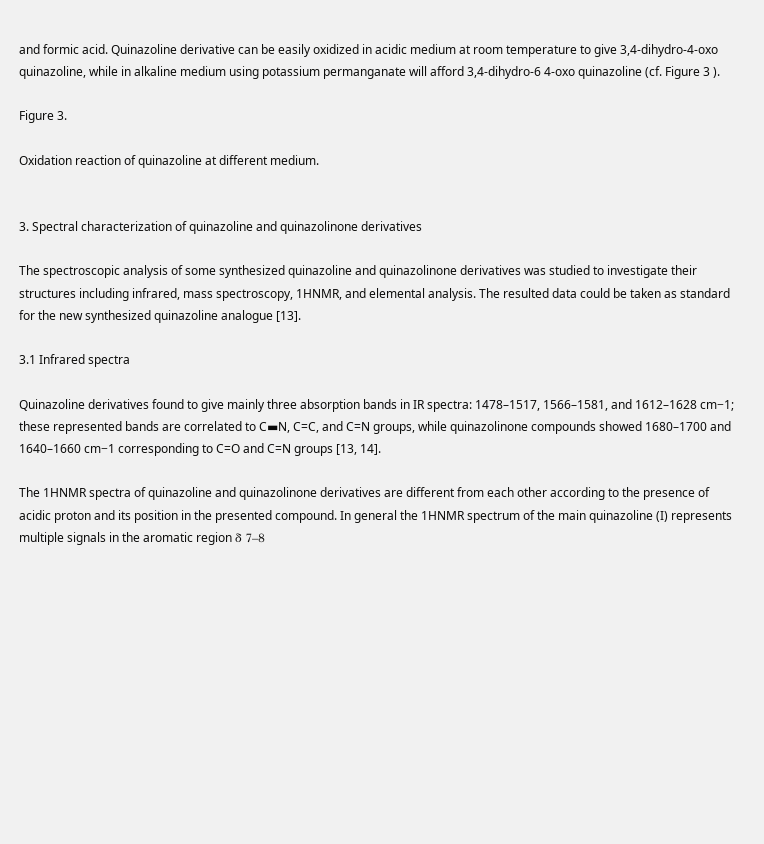and formic acid. Quinazoline derivative can be easily oxidized in acidic medium at room temperature to give 3,4-dihydro-4-oxo quinazoline, while in alkaline medium using potassium permanganate will afford 3,4-dihydro-6 4-oxo quinazoline (cf. Figure 3 ).

Figure 3.

Oxidation reaction of quinazoline at different medium.


3. Spectral characterization of quinazoline and quinazolinone derivatives

The spectroscopic analysis of some synthesized quinazoline and quinazolinone derivatives was studied to investigate their structures including infrared, mass spectroscopy, 1HNMR, and elemental analysis. The resulted data could be taken as standard for the new synthesized quinazoline analogue [13].

3.1 Infrared spectra

Quinazoline derivatives found to give mainly three absorption bands in IR spectra: 1478–1517, 1566–1581, and 1612–1628 cm−1; these represented bands are correlated to C▬N, C=C, and C=N groups, while quinazolinone compounds showed 1680–1700 and 1640–1660 cm−1 corresponding to C=O and C=N groups [13, 14].

The 1HNMR spectra of quinazoline and quinazolinone derivatives are different from each other according to the presence of acidic proton and its position in the presented compound. In general the 1HNMR spectrum of the main quinazoline (I) represents multiple signals in the aromatic region δ 7–8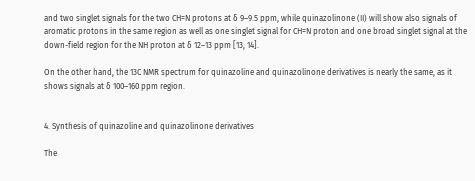and two singlet signals for the two CH=N protons at δ 9–9.5 ppm, while quinazolinone (II) will show also signals of aromatic protons in the same region as well as one singlet signal for CH=N proton and one broad singlet signal at the down-field region for the NH proton at δ 12–13 ppm [13, 14].

On the other hand, the 13C NMR spectrum for quinazoline and quinazolinone derivatives is nearly the same, as it shows signals at δ 100–160 ppm region.


4. Synthesis of quinazoline and quinazolinone derivatives

The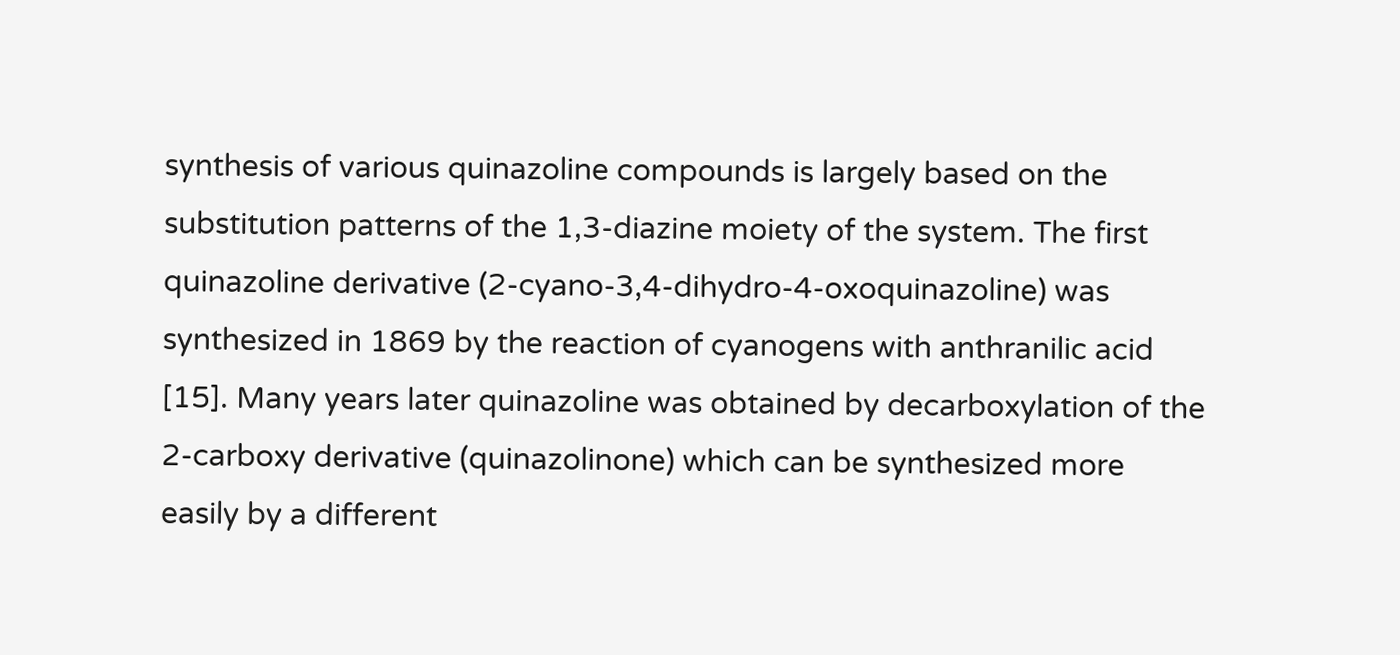synthesis of various quinazoline compounds is largely based on the substitution patterns of the 1,3-diazine moiety of the system. The first quinazoline derivative (2-cyano-3,4-dihydro-4-oxoquinazoline) was synthesized in 1869 by the reaction of cyanogens with anthranilic acid [15]. Many years later quinazoline was obtained by decarboxylation of the 2-carboxy derivative (quinazolinone) which can be synthesized more easily by a different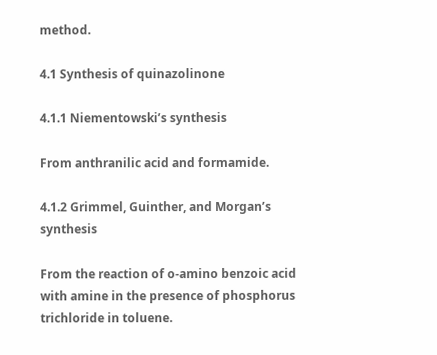method.

4.1 Synthesis of quinazolinone

4.1.1 Niementowski’s synthesis

From anthranilic acid and formamide.

4.1.2 Grimmel, Guinther, and Morgan’s synthesis

From the reaction of o-amino benzoic acid with amine in the presence of phosphorus trichloride in toluene.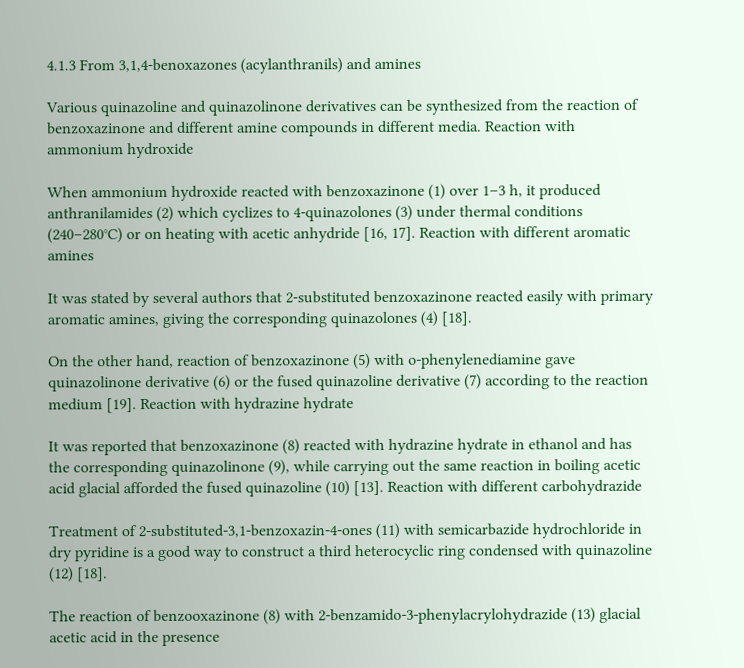4.1.3 From 3,1,4-benoxazones (acylanthranils) and amines

Various quinazoline and quinazolinone derivatives can be synthesized from the reaction of benzoxazinone and different amine compounds in different media. Reaction with ammonium hydroxide

When ammonium hydroxide reacted with benzoxazinone (1) over 1–3 h, it produced anthranilamides (2) which cyclizes to 4-quinazolones (3) under thermal conditions (240–280°C) or on heating with acetic anhydride [16, 17]. Reaction with different aromatic amines

It was stated by several authors that 2-substituted benzoxazinone reacted easily with primary aromatic amines, giving the corresponding quinazolones (4) [18].

On the other hand, reaction of benzoxazinone (5) with o-phenylenediamine gave quinazolinone derivative (6) or the fused quinazoline derivative (7) according to the reaction medium [19]. Reaction with hydrazine hydrate

It was reported that benzoxazinone (8) reacted with hydrazine hydrate in ethanol and has the corresponding quinazolinone (9), while carrying out the same reaction in boiling acetic acid glacial afforded the fused quinazoline (10) [13]. Reaction with different carbohydrazide

Treatment of 2-substituted-3,1-benzoxazin-4-ones (11) with semicarbazide hydrochloride in dry pyridine is a good way to construct a third heterocyclic ring condensed with quinazoline (12) [18].

The reaction of benzooxazinone (8) with 2-benzamido-3-phenylacrylohydrazide (13) glacial acetic acid in the presence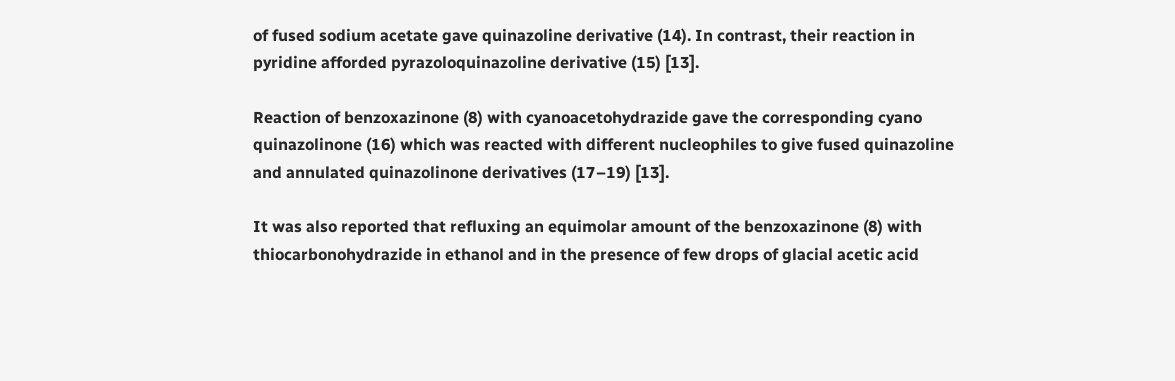of fused sodium acetate gave quinazoline derivative (14). In contrast, their reaction in pyridine afforded pyrazoloquinazoline derivative (15) [13].

Reaction of benzoxazinone (8) with cyanoacetohydrazide gave the corresponding cyano quinazolinone (16) which was reacted with different nucleophiles to give fused quinazoline and annulated quinazolinone derivatives (17–19) [13].

It was also reported that refluxing an equimolar amount of the benzoxazinone (8) with thiocarbonohydrazide in ethanol and in the presence of few drops of glacial acetic acid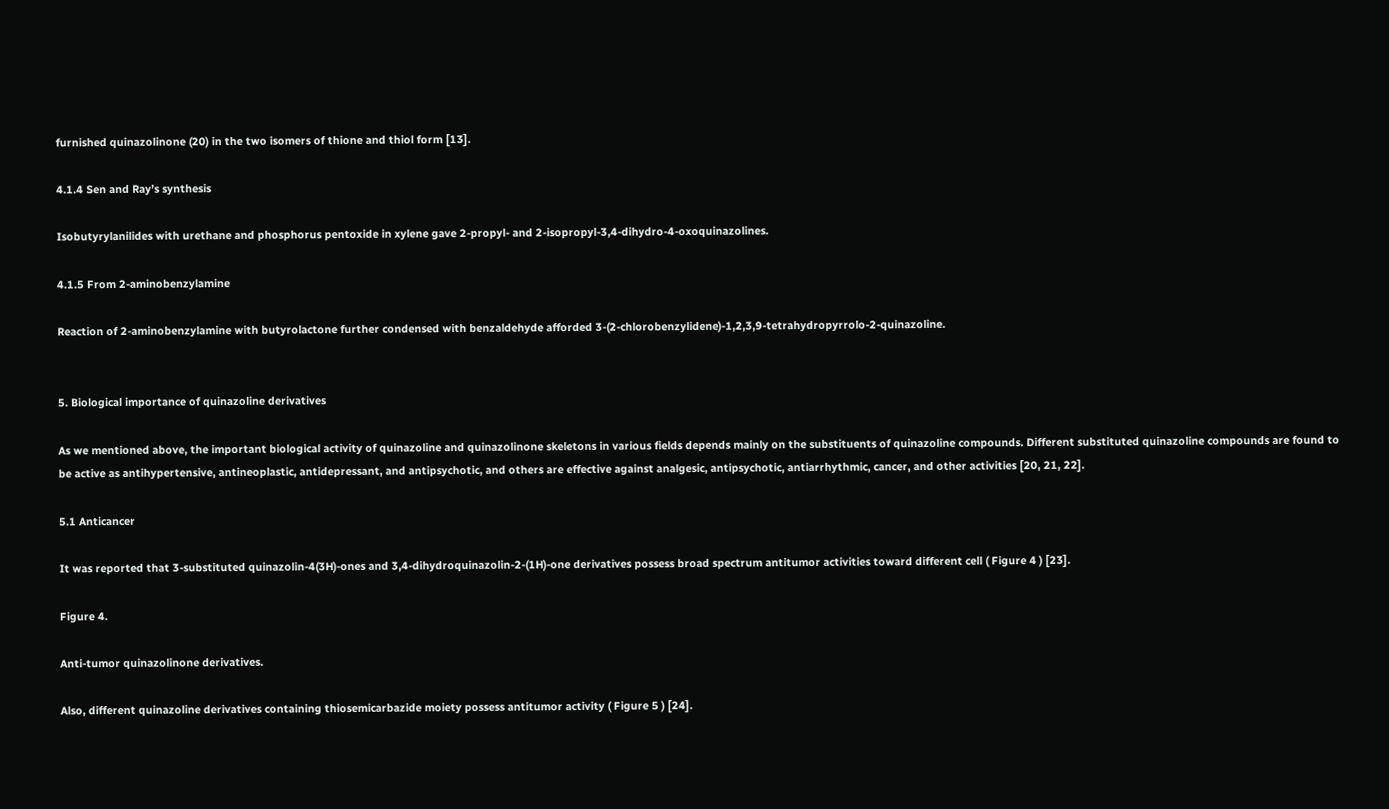furnished quinazolinone (20) in the two isomers of thione and thiol form [13].

4.1.4 Sen and Ray’s synthesis

Isobutyrylanilides with urethane and phosphorus pentoxide in xylene gave 2-propyl- and 2-isopropyl-3,4-dihydro-4-oxoquinazolines.

4.1.5 From 2-aminobenzylamine

Reaction of 2-aminobenzylamine with butyrolactone further condensed with benzaldehyde afforded 3-(2-chlorobenzylidene)-1,2,3,9-tetrahydropyrrolo-2-quinazoline.


5. Biological importance of quinazoline derivatives

As we mentioned above, the important biological activity of quinazoline and quinazolinone skeletons in various fields depends mainly on the substituents of quinazoline compounds. Different substituted quinazoline compounds are found to be active as antihypertensive, antineoplastic, antidepressant, and antipsychotic, and others are effective against analgesic, antipsychotic, antiarrhythmic, cancer, and other activities [20, 21, 22].

5.1 Anticancer

It was reported that 3-substituted quinazolin-4(3H)-ones and 3,4-dihydroquinazolin-2-(1H)-one derivatives possess broad spectrum antitumor activities toward different cell ( Figure 4 ) [23].

Figure 4.

Anti-tumor quinazolinone derivatives.

Also, different quinazoline derivatives containing thiosemicarbazide moiety possess antitumor activity ( Figure 5 ) [24].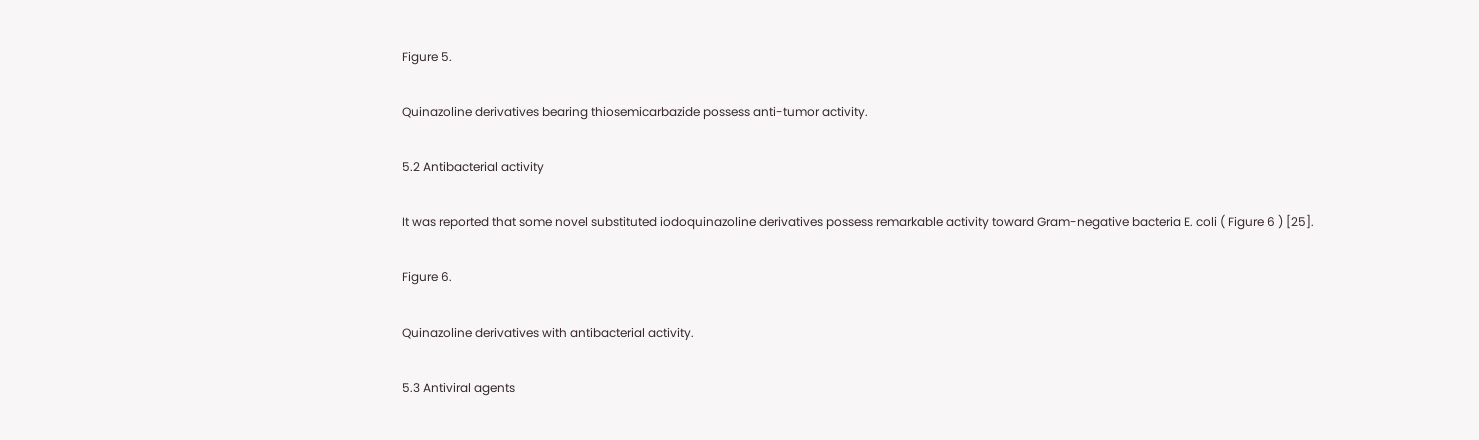Figure 5.

Quinazoline derivatives bearing thiosemicarbazide possess anti-tumor activity.

5.2 Antibacterial activity

It was reported that some novel substituted iodoquinazoline derivatives possess remarkable activity toward Gram-negative bacteria E. coli ( Figure 6 ) [25].

Figure 6.

Quinazoline derivatives with antibacterial activity.

5.3 Antiviral agents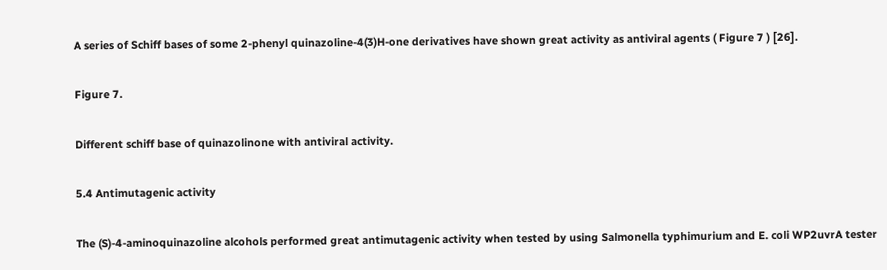A series of Schiff bases of some 2-phenyl quinazoline-4(3)H-one derivatives have shown great activity as antiviral agents ( Figure 7 ) [26].

Figure 7.

Different schiff base of quinazolinone with antiviral activity.

5.4 Antimutagenic activity

The (S)-4-aminoquinazoline alcohols performed great antimutagenic activity when tested by using Salmonella typhimurium and E. coli WP2uvrA tester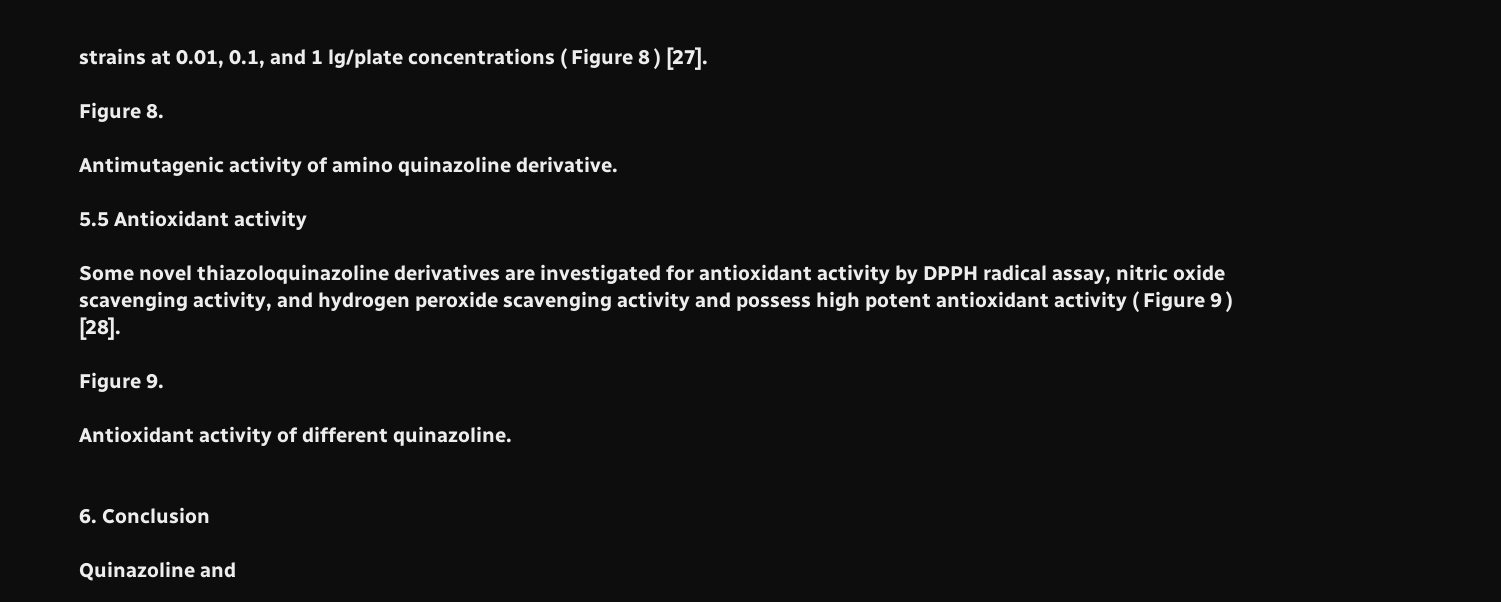strains at 0.01, 0.1, and 1 lg/plate concentrations ( Figure 8 ) [27].

Figure 8.

Antimutagenic activity of amino quinazoline derivative.

5.5 Antioxidant activity

Some novel thiazoloquinazoline derivatives are investigated for antioxidant activity by DPPH radical assay, nitric oxide scavenging activity, and hydrogen peroxide scavenging activity and possess high potent antioxidant activity ( Figure 9 ) [28].

Figure 9.

Antioxidant activity of different quinazoline.


6. Conclusion

Quinazoline and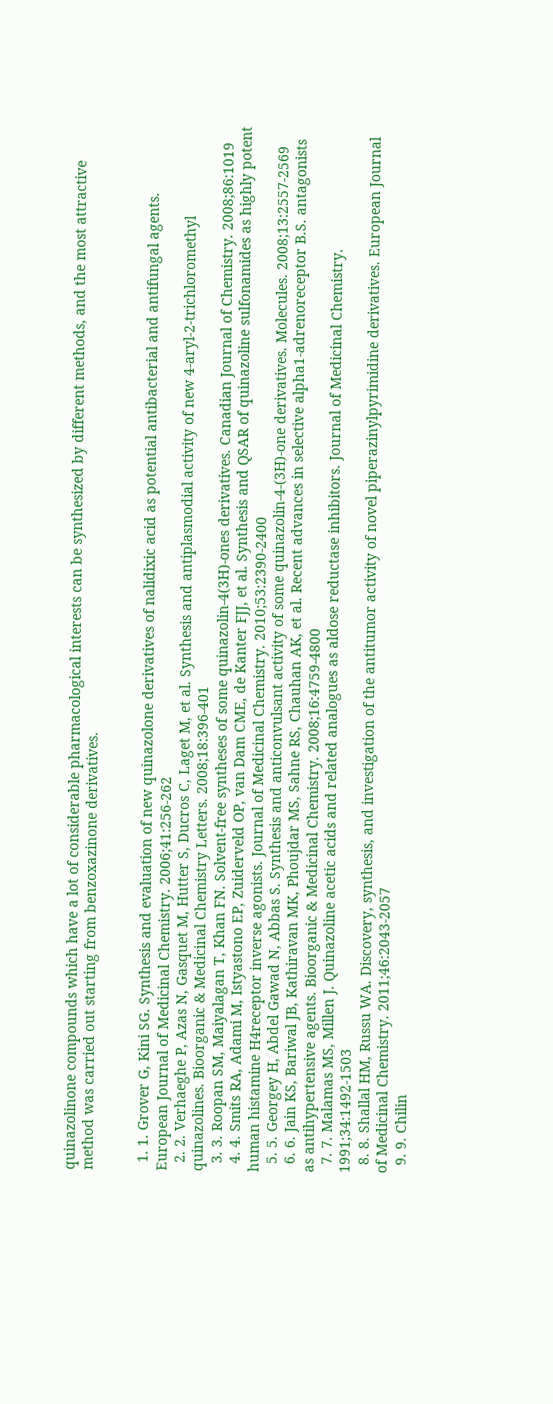quinazolinone compounds which have a lot of considerable pharmacological interests can be synthesized by different methods, and the most attractive method was carried out starting from benzoxazinone derivatives.


  1. 1. Grover G, Kini SG. Synthesis and evaluation of new quinazolone derivatives of nalidixic acid as potential antibacterial and antifungal agents. European Journal of Medicinal Chemistry. 2006;41:256-262
  2. 2. Verhaeghe P, Azas N, Gasquet M, Hutter S, Ducros C, Laget M, et al. Synthesis and antiplasmodial activity of new 4-aryl-2-trichloromethyl quinazolines. Bioorganic & Medicinal Chemistry Letters. 2008;18:396-401
  3. 3. Roopan SM, Maiyalagan T, Khan FN. Solvent-free syntheses of some quinazolin-4(3H)-ones derivatives. Canadian Journal of Chemistry. 2008;86:1019
  4. 4. Smits RA, Adami M, Istyastono EP, Zuiderveld OP, van Dam CME, de Kanter FJJ, et al. Synthesis and QSAR of quinazoline sulfonamides as highly potent human histamine H4receptor inverse agonists. Journal of Medicinal Chemistry. 2010;53:2390-2400
  5. 5. Georgey H, Abdel Gawad N, Abbas S. Synthesis and anticonvulsant activity of some quinazolin-4-(3H)-one derivatives. Molecules. 2008;13:2557-2569
  6. 6. Jain KS, Bariwal JB, Kathiravan MK, Phoujdar MS, Sahne RS, Chauhan AK, et al. Recent advances in selective alpha1-adrenoreceptor B.S. antagonists as antihypertensive agents. Bioorganic & Medicinal Chemistry. 2008;16:4759-4800
  7. 7. Malamas MS, Millen J. Quinazoline acetic acids and related analogues as aldose reductase inhibitors. Journal of Medicinal Chemistry. 1991;34:1492-1503
  8. 8. Shallal HM, Russu WA. Discovery, synthesis, and investigation of the antitumor activity of novel piperazinylpyrimidine derivatives. European Journal of Medicinal Chemistry. 2011;46:2043-2057
  9. 9. Chilin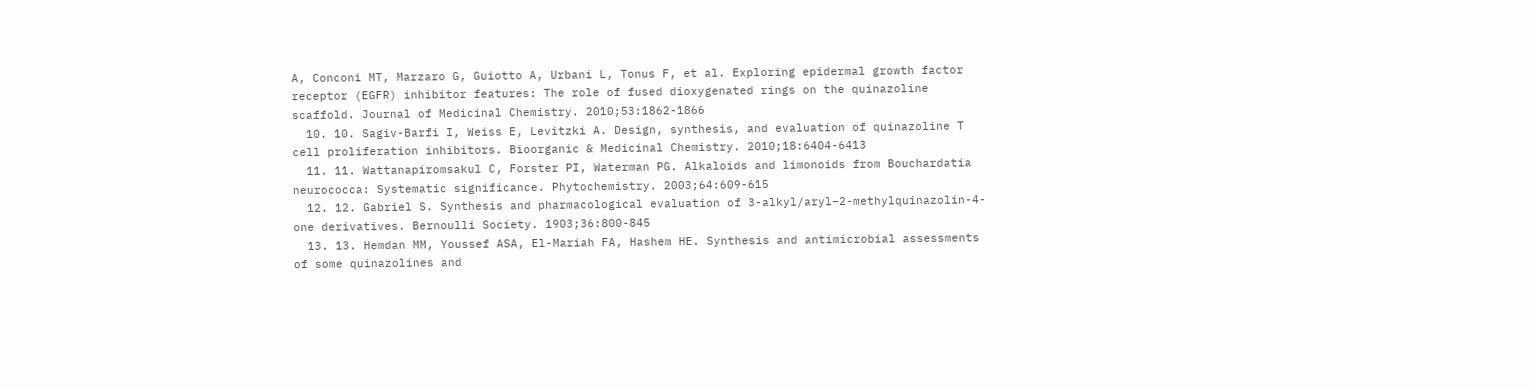A, Conconi MT, Marzaro G, Guiotto A, Urbani L, Tonus F, et al. Exploring epidermal growth factor receptor (EGFR) inhibitor features: The role of fused dioxygenated rings on the quinazoline scaffold. Journal of Medicinal Chemistry. 2010;53:1862-1866
  10. 10. Sagiv-Barfi I, Weiss E, Levitzki A. Design, synthesis, and evaluation of quinazoline T cell proliferation inhibitors. Bioorganic & Medicinal Chemistry. 2010;18:6404-6413
  11. 11. Wattanapiromsakul C, Forster PI, Waterman PG. Alkaloids and limonoids from Bouchardatia neurococca: Systematic significance. Phytochemistry. 2003;64:609-615
  12. 12. Gabriel S. Synthesis and pharmacological evaluation of 3-alkyl/aryl–2-methylquinazolin-4-one derivatives. Bernoulli Society. 1903;36:800-845
  13. 13. Hemdan MM, Youssef ASA, El-Mariah FA, Hashem HE. Synthesis and antimicrobial assessments of some quinazolines and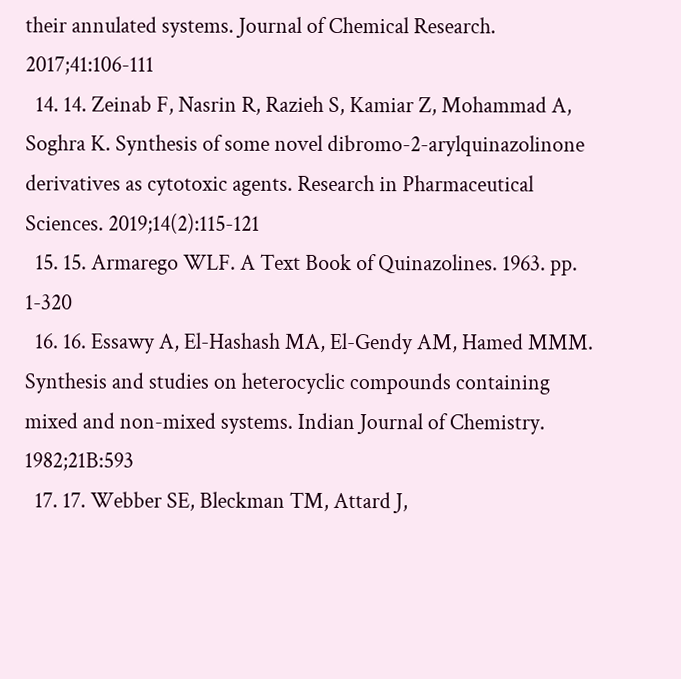their annulated systems. Journal of Chemical Research. 2017;41:106-111
  14. 14. Zeinab F, Nasrin R, Razieh S, Kamiar Z, Mohammad A, Soghra K. Synthesis of some novel dibromo-2-arylquinazolinone derivatives as cytotoxic agents. Research in Pharmaceutical Sciences. 2019;14(2):115-121
  15. 15. Armarego WLF. A Text Book of Quinazolines. 1963. pp. 1-320
  16. 16. Essawy A, El-Hashash MA, El-Gendy AM, Hamed MMM. Synthesis and studies on heterocyclic compounds containing mixed and non-mixed systems. Indian Journal of Chemistry. 1982;21B:593
  17. 17. Webber SE, Bleckman TM, Attard J,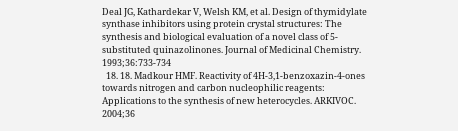Deal JG, Kathardekar V, Welsh KM, et al. Design of thymidylate synthase inhibitors using protein crystal structures: The synthesis and biological evaluation of a novel class of 5-substituted quinazolinones. Journal of Medicinal Chemistry. 1993;36:733-734
  18. 18. Madkour HMF. Reactivity of 4H-3,1-benzoxazin-4-ones towards nitrogen and carbon nucleophilic reagents: Applications to the synthesis of new heterocycles. ARKIVOC. 2004;36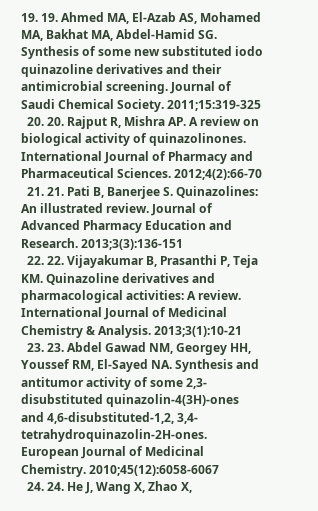19. 19. Ahmed MA, El-Azab AS, Mohamed MA, Bakhat MA, Abdel-Hamid SG. Synthesis of some new substituted iodo quinazoline derivatives and their antimicrobial screening. Journal of Saudi Chemical Society. 2011;15:319-325
  20. 20. Rajput R, Mishra AP. A review on biological activity of quinazolinones. International Journal of Pharmacy and Pharmaceutical Sciences. 2012;4(2):66-70
  21. 21. Pati B, Banerjee S. Quinazolines: An illustrated review. Journal of Advanced Pharmacy Education and Research. 2013;3(3):136-151
  22. 22. Vijayakumar B, Prasanthi P, Teja KM. Quinazoline derivatives and pharmacological activities: A review. International Journal of Medicinal Chemistry & Analysis. 2013;3(1):10-21
  23. 23. Abdel Gawad NM, Georgey HH, Youssef RM, El-Sayed NA. Synthesis and antitumor activity of some 2,3-disubstituted quinazolin-4(3H)-ones and 4,6-disubstituted-1,2, 3,4-tetrahydroquinazolin-2H-ones. European Journal of Medicinal Chemistry. 2010;45(12):6058-6067
  24. 24. He J, Wang X, Zhao X,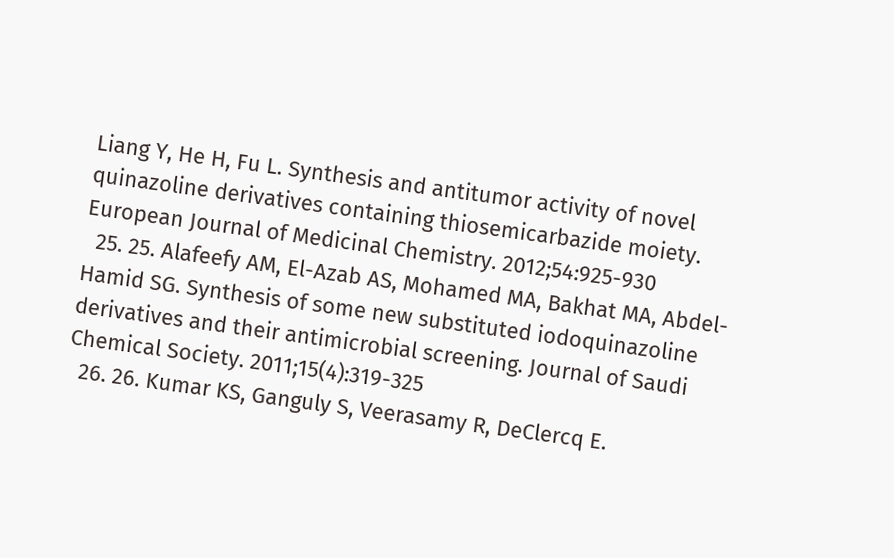Liang Y, He H, Fu L. Synthesis and antitumor activity of novel quinazoline derivatives containing thiosemicarbazide moiety. European Journal of Medicinal Chemistry. 2012;54:925-930
  25. 25. Alafeefy AM, El-Azab AS, Mohamed MA, Bakhat MA, Abdel-Hamid SG. Synthesis of some new substituted iodoquinazoline derivatives and their antimicrobial screening. Journal of Saudi Chemical Society. 2011;15(4):319-325
  26. 26. Kumar KS, Ganguly S, Veerasamy R, DeClercq E.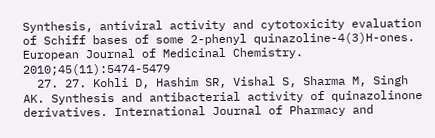Synthesis, antiviral activity and cytotoxicity evaluation of Schiff bases of some 2-phenyl quinazoline-4(3)H-ones. European Journal of Medicinal Chemistry. 2010;45(11):5474-5479
  27. 27. Kohli D, Hashim SR, Vishal S, Sharma M, Singh AK. Synthesis and antibacterial activity of quinazolinone derivatives. International Journal of Pharmacy and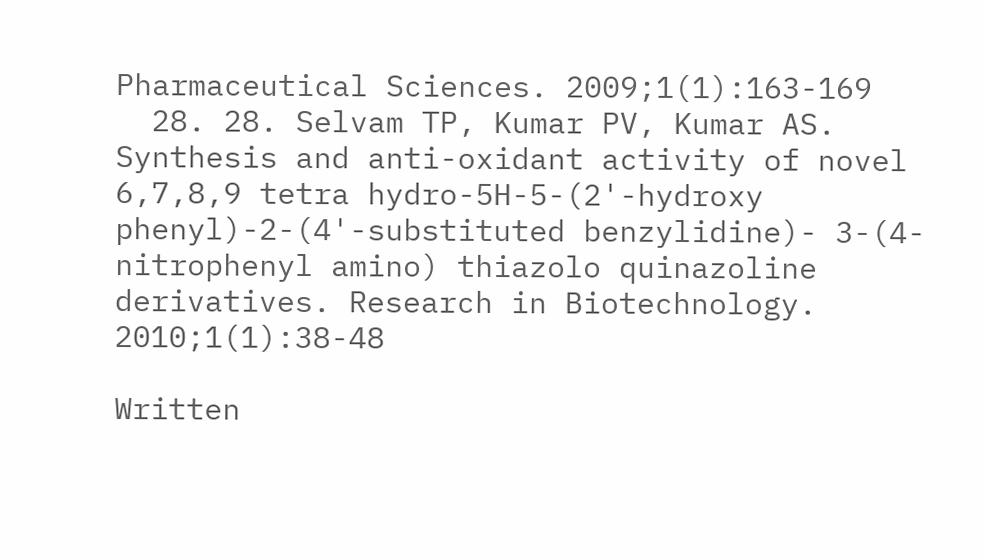Pharmaceutical Sciences. 2009;1(1):163-169
  28. 28. Selvam TP, Kumar PV, Kumar AS. Synthesis and anti-oxidant activity of novel 6,7,8,9 tetra hydro-5H-5-(2'-hydroxy phenyl)-2-(4'-substituted benzylidine)- 3-(4-nitrophenyl amino) thiazolo quinazoline derivatives. Research in Biotechnology. 2010;1(1):38-48

Written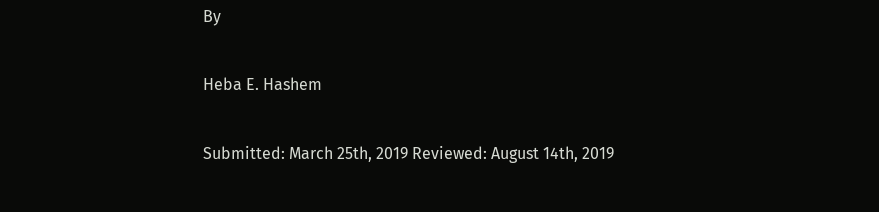By

Heba E. Hashem

Submitted: March 25th, 2019 Reviewed: August 14th, 2019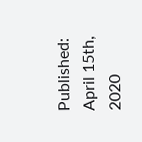Published: April 15th, 2020